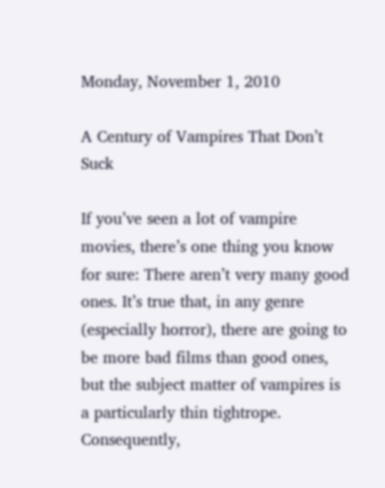Monday, November 1, 2010

A Century of Vampires That Don’t Suck

If you’ve seen a lot of vampire movies, there’s one thing you know for sure: There aren’t very many good ones. It’s true that, in any genre (especially horror), there are going to be more bad films than good ones, but the subject matter of vampires is a particularly thin tightrope. Consequently,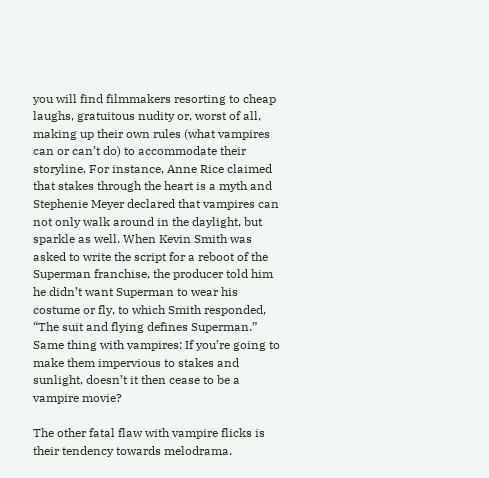you will find filmmakers resorting to cheap laughs, gratuitous nudity or, worst of all, making up their own rules (what vampires can or can’t do) to accommodate their storyline. For instance, Anne Rice claimed that stakes through the heart is a myth and Stephenie Meyer declared that vampires can not only walk around in the daylight, but sparkle as well. When Kevin Smith was asked to write the script for a reboot of the Superman franchise, the producer told him he didn’t want Superman to wear his costume or fly, to which Smith responded, “The suit and flying defines Superman.” Same thing with vampires: If you’re going to make them impervious to stakes and sunlight, doesn’t it then cease to be a vampire movie?

The other fatal flaw with vampire flicks is their tendency towards melodrama.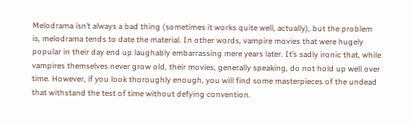Melodrama isn’t always a bad thing (sometimes it works quite well, actually), but the problem is, melodrama tends to date the material. In other words, vampire movies that were hugely popular in their day end up laughably embarrassing mere years later. It’s sadly ironic that, while vampires themselves never grow old, their movies, generally speaking, do not hold up well over time. However, if you look thoroughly enough, you will find some masterpieces of the undead that withstand the test of time without defying convention.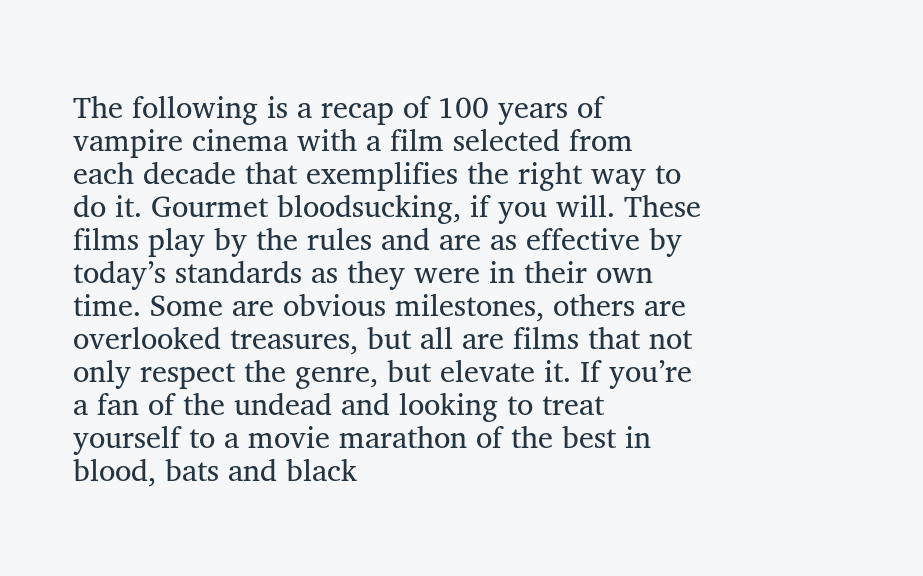The following is a recap of 100 years of vampire cinema with a film selected from each decade that exemplifies the right way to do it. Gourmet bloodsucking, if you will. These films play by the rules and are as effective by today’s standards as they were in their own time. Some are obvious milestones, others are overlooked treasures, but all are films that not only respect the genre, but elevate it. If you’re a fan of the undead and looking to treat yourself to a movie marathon of the best in blood, bats and black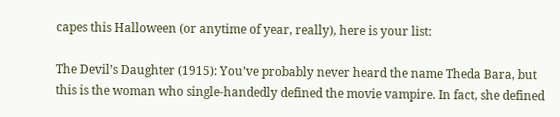capes this Halloween (or anytime of year, really), here is your list:

The Devil’s Daughter (1915): You’ve probably never heard the name Theda Bara, but this is the woman who single-handedly defined the movie vampire. In fact, she defined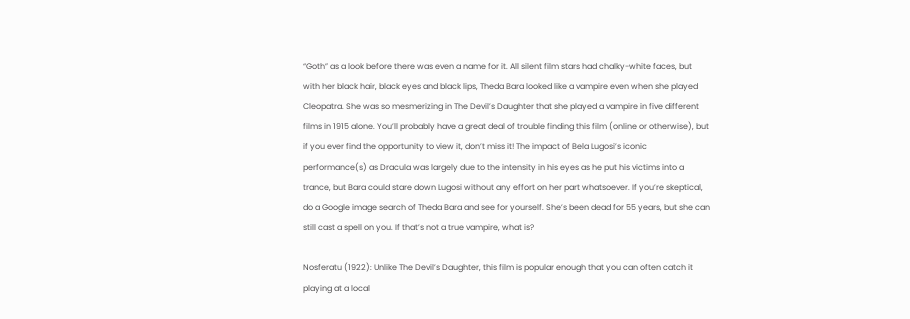“Goth” as a look before there was even a name for it. All silent film stars had chalky-white faces, but with her black hair, black eyes and black lips, Theda Bara looked like a vampire even when she played Cleopatra. She was so mesmerizing in The Devil’s Daughter that she played a vampire in five different films in 1915 alone. You’ll probably have a great deal of trouble finding this film (online or otherwise), but if you ever find the opportunity to view it, don’t miss it! The impact of Bela Lugosi’s iconic performance(s) as Dracula was largely due to the intensity in his eyes as he put his victims into a trance, but Bara could stare down Lugosi without any effort on her part whatsoever. If you’re skeptical, do a Google image search of Theda Bara and see for yourself. She’s been dead for 55 years, but she can still cast a spell on you. If that’s not a true vampire, what is?

Nosferatu (1922): Unlike The Devil’s Daughter, this film is popular enough that you can often catch it playing at a local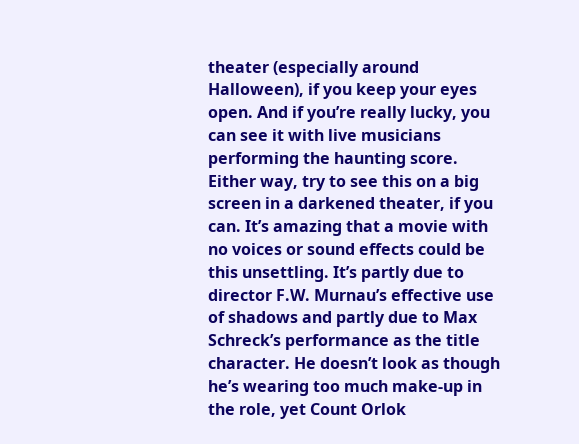theater (especially around Halloween), if you keep your eyes open. And if you’re really lucky, you can see it with live musicians performing the haunting score. Either way, try to see this on a big screen in a darkened theater, if you can. It’s amazing that a movie with no voices or sound effects could be this unsettling. It’s partly due to director F.W. Murnau’s effective use of shadows and partly due to Max Schreck’s performance as the title character. He doesn’t look as though he’s wearing too much make-up in the role, yet Count Orlok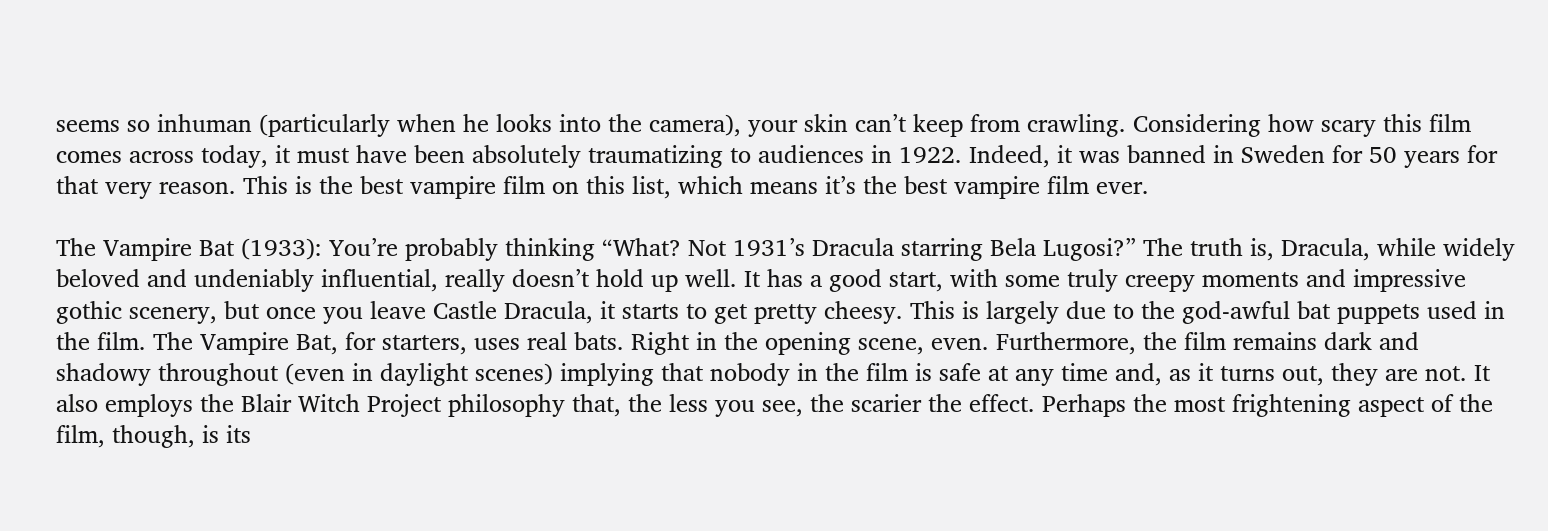seems so inhuman (particularly when he looks into the camera), your skin can’t keep from crawling. Considering how scary this film comes across today, it must have been absolutely traumatizing to audiences in 1922. Indeed, it was banned in Sweden for 50 years for that very reason. This is the best vampire film on this list, which means it’s the best vampire film ever.

The Vampire Bat (1933): You’re probably thinking “What? Not 1931’s Dracula starring Bela Lugosi?” The truth is, Dracula, while widely beloved and undeniably influential, really doesn’t hold up well. It has a good start, with some truly creepy moments and impressive gothic scenery, but once you leave Castle Dracula, it starts to get pretty cheesy. This is largely due to the god-awful bat puppets used in the film. The Vampire Bat, for starters, uses real bats. Right in the opening scene, even. Furthermore, the film remains dark and shadowy throughout (even in daylight scenes) implying that nobody in the film is safe at any time and, as it turns out, they are not. It also employs the Blair Witch Project philosophy that, the less you see, the scarier the effect. Perhaps the most frightening aspect of the film, though, is its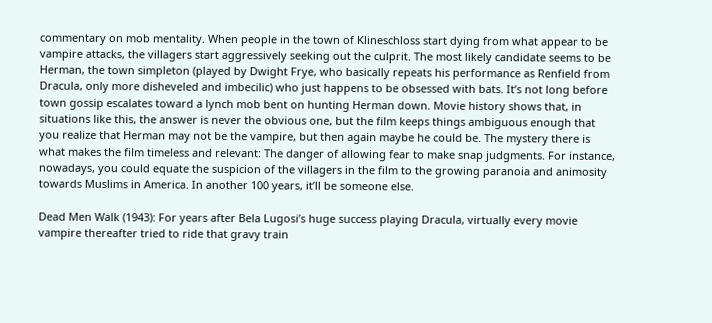commentary on mob mentality. When people in the town of Klineschloss start dying from what appear to be vampire attacks, the villagers start aggressively seeking out the culprit. The most likely candidate seems to be Herman, the town simpleton (played by Dwight Frye, who basically repeats his performance as Renfield from Dracula, only more disheveled and imbecilic) who just happens to be obsessed with bats. It’s not long before town gossip escalates toward a lynch mob bent on hunting Herman down. Movie history shows that, in situations like this, the answer is never the obvious one, but the film keeps things ambiguous enough that you realize that Herman may not be the vampire, but then again maybe he could be. The mystery there is what makes the film timeless and relevant: The danger of allowing fear to make snap judgments. For instance, nowadays, you could equate the suspicion of the villagers in the film to the growing paranoia and animosity towards Muslims in America. In another 100 years, it’ll be someone else.

Dead Men Walk (1943): For years after Bela Lugosi’s huge success playing Dracula, virtually every movie vampire thereafter tried to ride that gravy train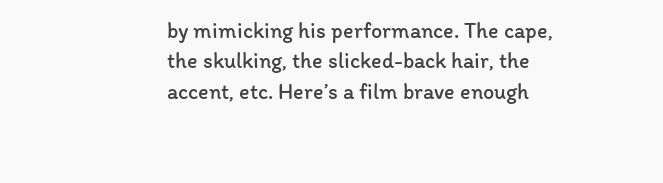by mimicking his performance. The cape, the skulking, the slicked-back hair, the accent, etc. Here’s a film brave enough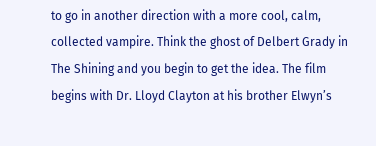to go in another direction with a more cool, calm, collected vampire. Think the ghost of Delbert Grady in The Shining and you begin to get the idea. The film begins with Dr. Lloyd Clayton at his brother Elwyn’s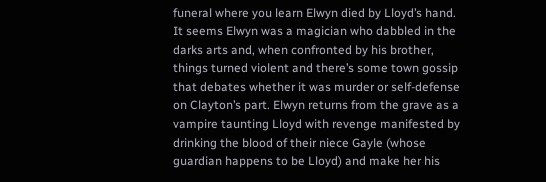funeral where you learn Elwyn died by Lloyd’s hand. It seems Elwyn was a magician who dabbled in the darks arts and, when confronted by his brother, things turned violent and there’s some town gossip that debates whether it was murder or self-defense on Clayton’s part. Elwyn returns from the grave as a vampire taunting Lloyd with revenge manifested by drinking the blood of their niece Gayle (whose guardian happens to be Lloyd) and make her his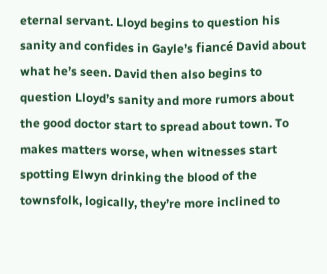eternal servant. Lloyd begins to question his sanity and confides in Gayle’s fiancé David about what he’s seen. David then also begins to question Lloyd’s sanity and more rumors about the good doctor start to spread about town. To makes matters worse, when witnesses start spotting Elwyn drinking the blood of the townsfolk, logically, they’re more inclined to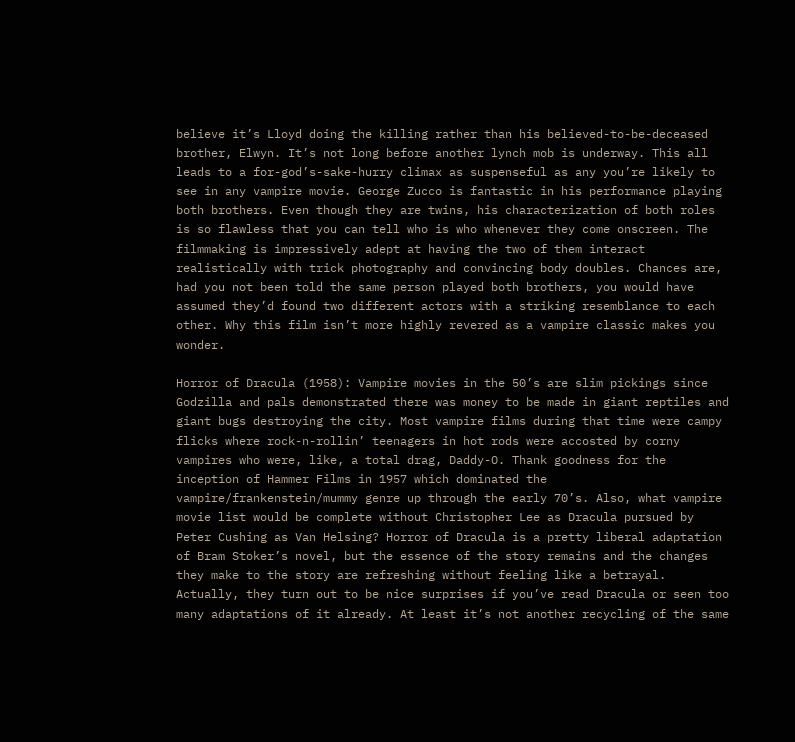believe it’s Lloyd doing the killing rather than his believed-to-be-deceased brother, Elwyn. It’s not long before another lynch mob is underway. This all leads to a for-god’s-sake-hurry climax as suspenseful as any you’re likely to see in any vampire movie. George Zucco is fantastic in his performance playing both brothers. Even though they are twins, his characterization of both roles is so flawless that you can tell who is who whenever they come onscreen. The filmmaking is impressively adept at having the two of them interact realistically with trick photography and convincing body doubles. Chances are, had you not been told the same person played both brothers, you would have assumed they’d found two different actors with a striking resemblance to each other. Why this film isn’t more highly revered as a vampire classic makes you wonder.

Horror of Dracula (1958): Vampire movies in the 50’s are slim pickings since Godzilla and pals demonstrated there was money to be made in giant reptiles and giant bugs destroying the city. Most vampire films during that time were campy flicks where rock-n-rollin’ teenagers in hot rods were accosted by corny vampires who were, like, a total drag, Daddy-O. Thank goodness for the inception of Hammer Films in 1957 which dominated the vampire/frankenstein/mummy genre up through the early 70’s. Also, what vampire movie list would be complete without Christopher Lee as Dracula pursued by Peter Cushing as Van Helsing? Horror of Dracula is a pretty liberal adaptation of Bram Stoker’s novel, but the essence of the story remains and the changes they make to the story are refreshing without feeling like a betrayal. Actually, they turn out to be nice surprises if you’ve read Dracula or seen too many adaptations of it already. At least it’s not another recycling of the same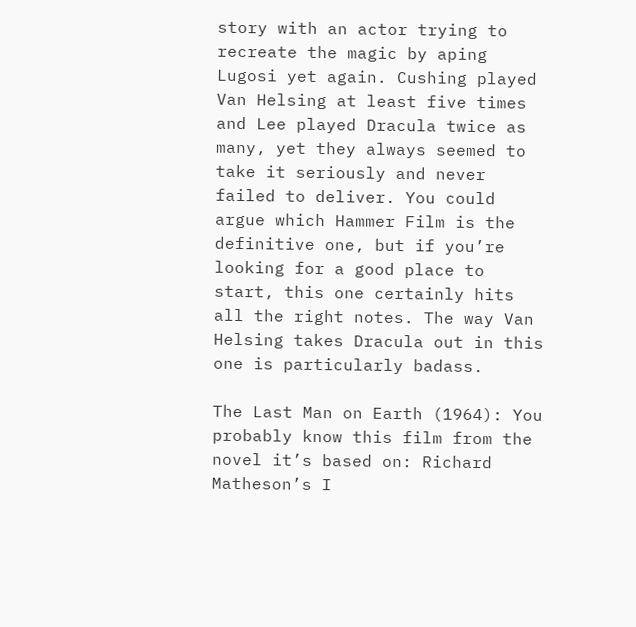story with an actor trying to recreate the magic by aping Lugosi yet again. Cushing played Van Helsing at least five times and Lee played Dracula twice as many, yet they always seemed to take it seriously and never failed to deliver. You could argue which Hammer Film is the definitive one, but if you’re looking for a good place to start, this one certainly hits all the right notes. The way Van Helsing takes Dracula out in this one is particularly badass.

The Last Man on Earth (1964): You probably know this film from the novel it’s based on: Richard Matheson’s I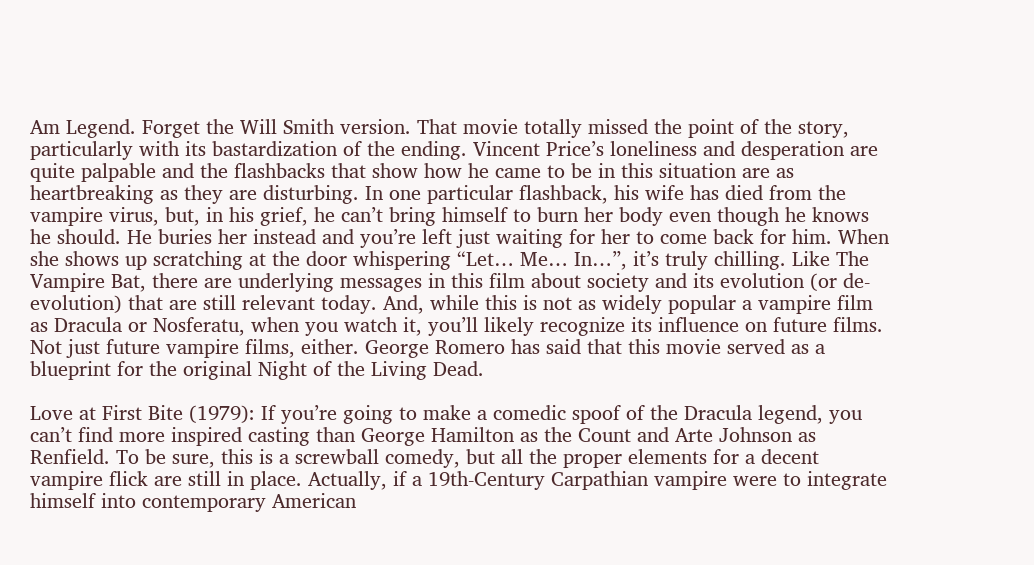Am Legend. Forget the Will Smith version. That movie totally missed the point of the story, particularly with its bastardization of the ending. Vincent Price’s loneliness and desperation are quite palpable and the flashbacks that show how he came to be in this situation are as heartbreaking as they are disturbing. In one particular flashback, his wife has died from the vampire virus, but, in his grief, he can’t bring himself to burn her body even though he knows he should. He buries her instead and you’re left just waiting for her to come back for him. When she shows up scratching at the door whispering “Let… Me… In…”, it’s truly chilling. Like The Vampire Bat, there are underlying messages in this film about society and its evolution (or de-evolution) that are still relevant today. And, while this is not as widely popular a vampire film as Dracula or Nosferatu, when you watch it, you’ll likely recognize its influence on future films. Not just future vampire films, either. George Romero has said that this movie served as a blueprint for the original Night of the Living Dead.

Love at First Bite (1979): If you’re going to make a comedic spoof of the Dracula legend, you can’t find more inspired casting than George Hamilton as the Count and Arte Johnson as Renfield. To be sure, this is a screwball comedy, but all the proper elements for a decent vampire flick are still in place. Actually, if a 19th-Century Carpathian vampire were to integrate himself into contemporary American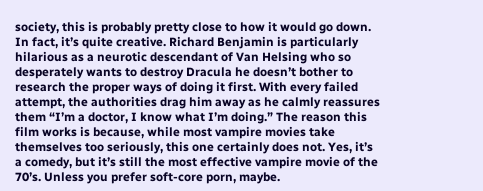society, this is probably pretty close to how it would go down. In fact, it’s quite creative. Richard Benjamin is particularly hilarious as a neurotic descendant of Van Helsing who so desperately wants to destroy Dracula he doesn’t bother to research the proper ways of doing it first. With every failed attempt, the authorities drag him away as he calmly reassures them “I’m a doctor, I know what I’m doing.” The reason this film works is because, while most vampire movies take themselves too seriously, this one certainly does not. Yes, it’s a comedy, but it’s still the most effective vampire movie of the 70’s. Unless you prefer soft-core porn, maybe.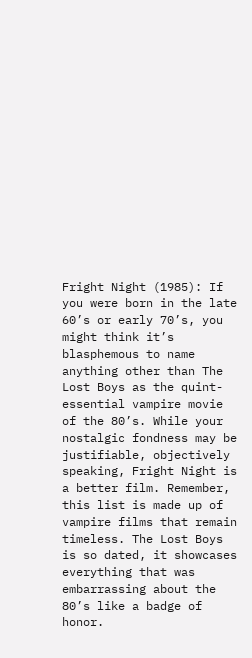Fright Night (1985): If you were born in the late 60’s or early 70’s, you might think it’s blasphemous to name anything other than The Lost Boys as the quint-essential vampire movie of the 80’s. While your nostalgic fondness may be justifiable, objectively speaking, Fright Night is a better film. Remember, this list is made up of vampire films that remain timeless. The Lost Boys is so dated, it showcases everything that was embarrassing about the 80’s like a badge of honor.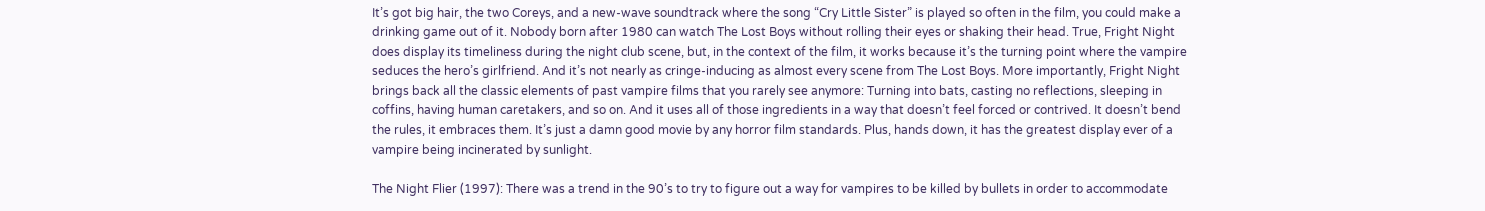It’s got big hair, the two Coreys, and a new-wave soundtrack where the song “Cry Little Sister” is played so often in the film, you could make a drinking game out of it. Nobody born after 1980 can watch The Lost Boys without rolling their eyes or shaking their head. True, Fright Night does display its timeliness during the night club scene, but, in the context of the film, it works because it’s the turning point where the vampire seduces the hero’s girlfriend. And it’s not nearly as cringe-inducing as almost every scene from The Lost Boys. More importantly, Fright Night brings back all the classic elements of past vampire films that you rarely see anymore: Turning into bats, casting no reflections, sleeping in coffins, having human caretakers, and so on. And it uses all of those ingredients in a way that doesn’t feel forced or contrived. It doesn’t bend the rules, it embraces them. It’s just a damn good movie by any horror film standards. Plus, hands down, it has the greatest display ever of a vampire being incinerated by sunlight.

The Night Flier (1997): There was a trend in the 90’s to try to figure out a way for vampires to be killed by bullets in order to accommodate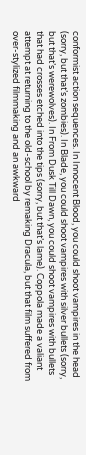conformist action sequences. In Innocent Blood, you could shoot vampires in the head (sorry, but that’s zombies). In Blade, you could shoot vampires with silver bullets (sorry, but that’s werewolves). In From Dusk Till Dawn, you could shoot vampires with bullets that had crosses etched into the tips (sorry, but that’s lame). Coppola made a valiant attempt at returning to the old-school by remaking Dracula, but that film suffered from over-stylized filmmaking and an awkward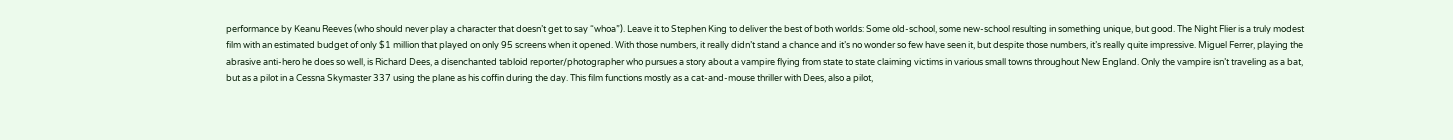performance by Keanu Reeves (who should never play a character that doesn’t get to say “whoa”). Leave it to Stephen King to deliver the best of both worlds: Some old-school, some new-school resulting in something unique, but good. The Night Flier is a truly modest film with an estimated budget of only $1 million that played on only 95 screens when it opened. With those numbers, it really didn’t stand a chance and it’s no wonder so few have seen it, but despite those numbers, it’s really quite impressive. Miguel Ferrer, playing the abrasive anti-hero he does so well, is Richard Dees, a disenchanted tabloid reporter/photographer who pursues a story about a vampire flying from state to state claiming victims in various small towns throughout New England. Only the vampire isn’t traveling as a bat, but as a pilot in a Cessna Skymaster 337 using the plane as his coffin during the day. This film functions mostly as a cat-and-mouse thriller with Dees, also a pilot,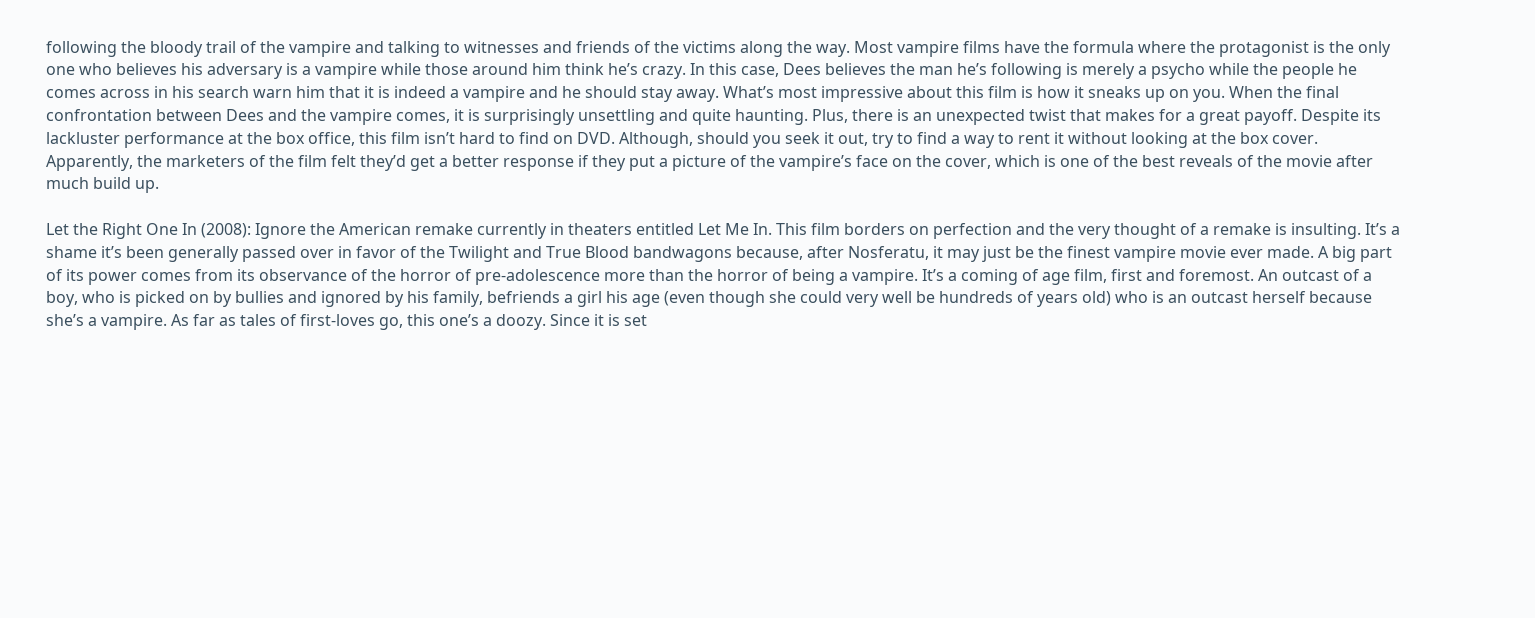following the bloody trail of the vampire and talking to witnesses and friends of the victims along the way. Most vampire films have the formula where the protagonist is the only one who believes his adversary is a vampire while those around him think he’s crazy. In this case, Dees believes the man he’s following is merely a psycho while the people he comes across in his search warn him that it is indeed a vampire and he should stay away. What’s most impressive about this film is how it sneaks up on you. When the final confrontation between Dees and the vampire comes, it is surprisingly unsettling and quite haunting. Plus, there is an unexpected twist that makes for a great payoff. Despite its lackluster performance at the box office, this film isn’t hard to find on DVD. Although, should you seek it out, try to find a way to rent it without looking at the box cover. Apparently, the marketers of the film felt they’d get a better response if they put a picture of the vampire’s face on the cover, which is one of the best reveals of the movie after much build up.

Let the Right One In (2008): Ignore the American remake currently in theaters entitled Let Me In. This film borders on perfection and the very thought of a remake is insulting. It’s a shame it’s been generally passed over in favor of the Twilight and True Blood bandwagons because, after Nosferatu, it may just be the finest vampire movie ever made. A big part of its power comes from its observance of the horror of pre-adolescence more than the horror of being a vampire. It’s a coming of age film, first and foremost. An outcast of a boy, who is picked on by bullies and ignored by his family, befriends a girl his age (even though she could very well be hundreds of years old) who is an outcast herself because she’s a vampire. As far as tales of first-loves go, this one’s a doozy. Since it is set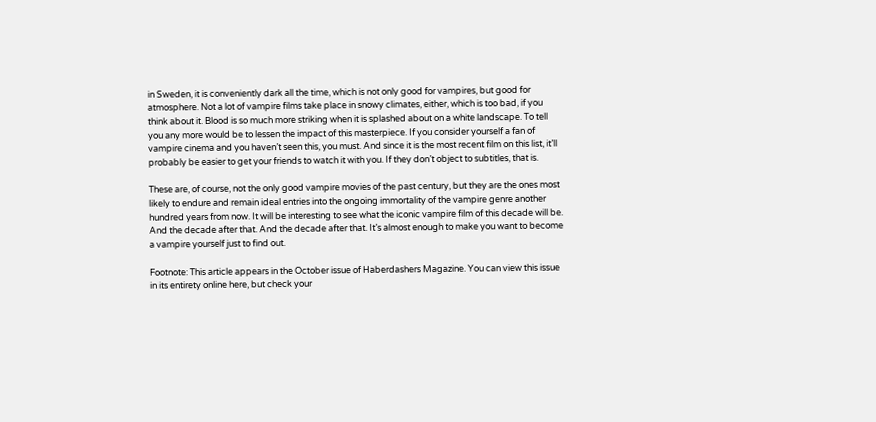in Sweden, it is conveniently dark all the time, which is not only good for vampires, but good for atmosphere. Not a lot of vampire films take place in snowy climates, either, which is too bad, if you think about it. Blood is so much more striking when it is splashed about on a white landscape. To tell you any more would be to lessen the impact of this masterpiece. If you consider yourself a fan of vampire cinema and you haven’t seen this, you must. And since it is the most recent film on this list, it’ll probably be easier to get your friends to watch it with you. If they don’t object to subtitles, that is.

These are, of course, not the only good vampire movies of the past century, but they are the ones most likely to endure and remain ideal entries into the ongoing immortality of the vampire genre another hundred years from now. It will be interesting to see what the iconic vampire film of this decade will be. And the decade after that. And the decade after that. It’s almost enough to make you want to become a vampire yourself just to find out.

Footnote: This article appears in the October issue of Haberdashers Magazine. You can view this issue in its entirety online here, but check your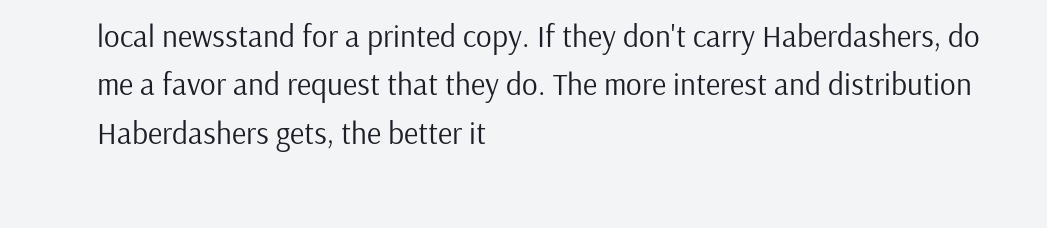local newsstand for a printed copy. If they don't carry Haberdashers, do me a favor and request that they do. The more interest and distribution Haberdashers gets, the better it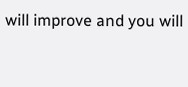will improve and you will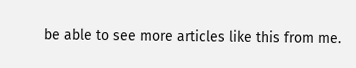be able to see more articles like this from me.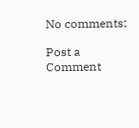No comments:

Post a Comment